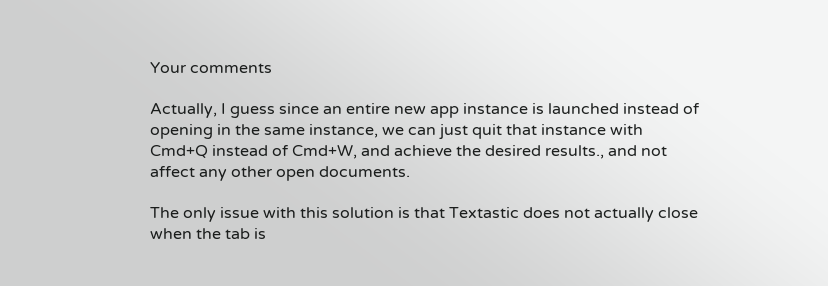Your comments

Actually, I guess since an entire new app instance is launched instead of opening in the same instance, we can just quit that instance with Cmd+Q instead of Cmd+W, and achieve the desired results., and not affect any other open documents.

The only issue with this solution is that Textastic does not actually close when the tab is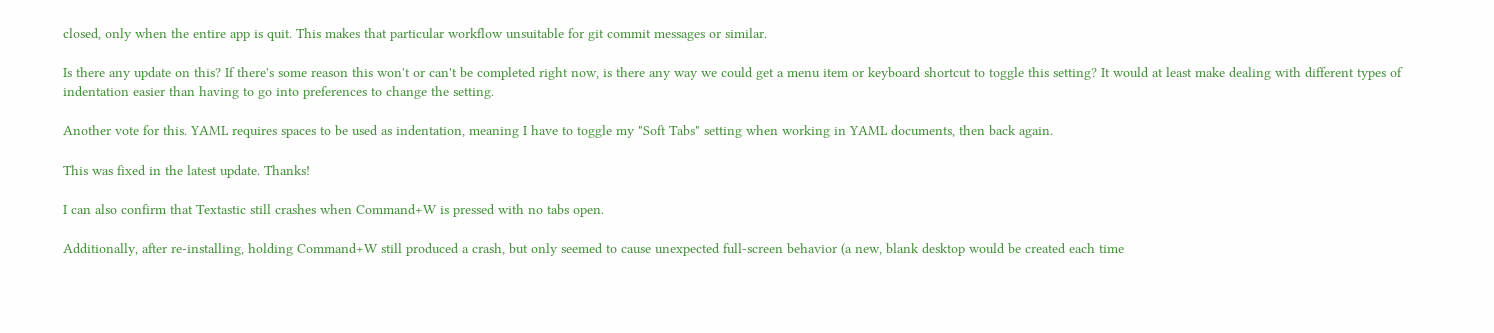closed, only when the entire app is quit. This makes that particular workflow unsuitable for git commit messages or similar.

Is there any update on this? If there's some reason this won't or can't be completed right now, is there any way we could get a menu item or keyboard shortcut to toggle this setting? It would at least make dealing with different types of indentation easier than having to go into preferences to change the setting.

Another vote for this. YAML requires spaces to be used as indentation, meaning I have to toggle my "Soft Tabs" setting when working in YAML documents, then back again.

This was fixed in the latest update. Thanks!

I can also confirm that Textastic still crashes when Command+W is pressed with no tabs open.

Additionally, after re-installing, holding Command+W still produced a crash, but only seemed to cause unexpected full-screen behavior (a new, blank desktop would be created each time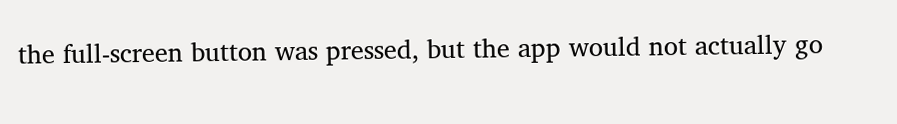the full-screen button was pressed, but the app would not actually go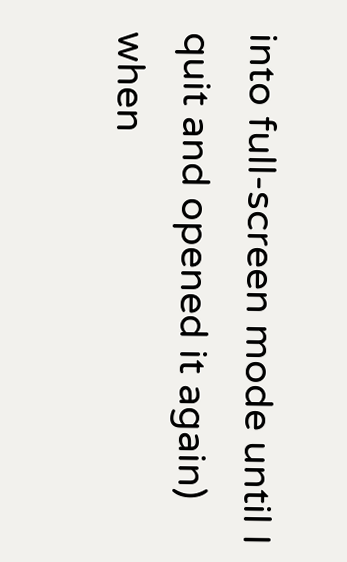into full-screen mode until I quit and opened it again) when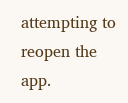attempting to reopen the app.